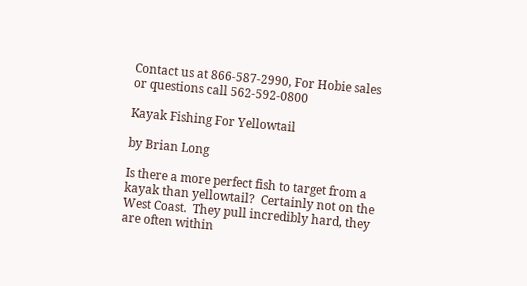Contact us at 866-587-2990, For Hobie sales or questions call 562-592-0800

Kayak Fishing For Yellowtail

by Brian Long

Is there a more perfect fish to target from a kayak than yellowtail?  Certainly not on the West Coast.  They pull incredibly hard, they are often within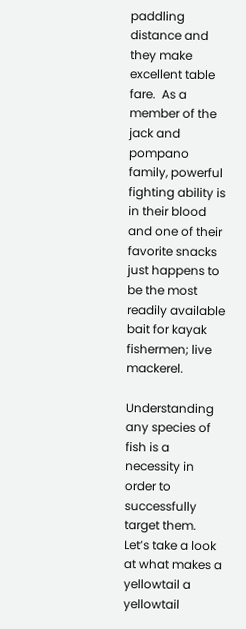paddling distance and they make excellent table fare.  As a member of the jack and pompano family, powerful fighting ability is in their blood and one of their favorite snacks just happens to be the most readily available bait for kayak fishermen; live mackerel.

Understanding any species of fish is a necessity in order to successfully target them.  Let’s take a look at what makes a yellowtail a yellowtail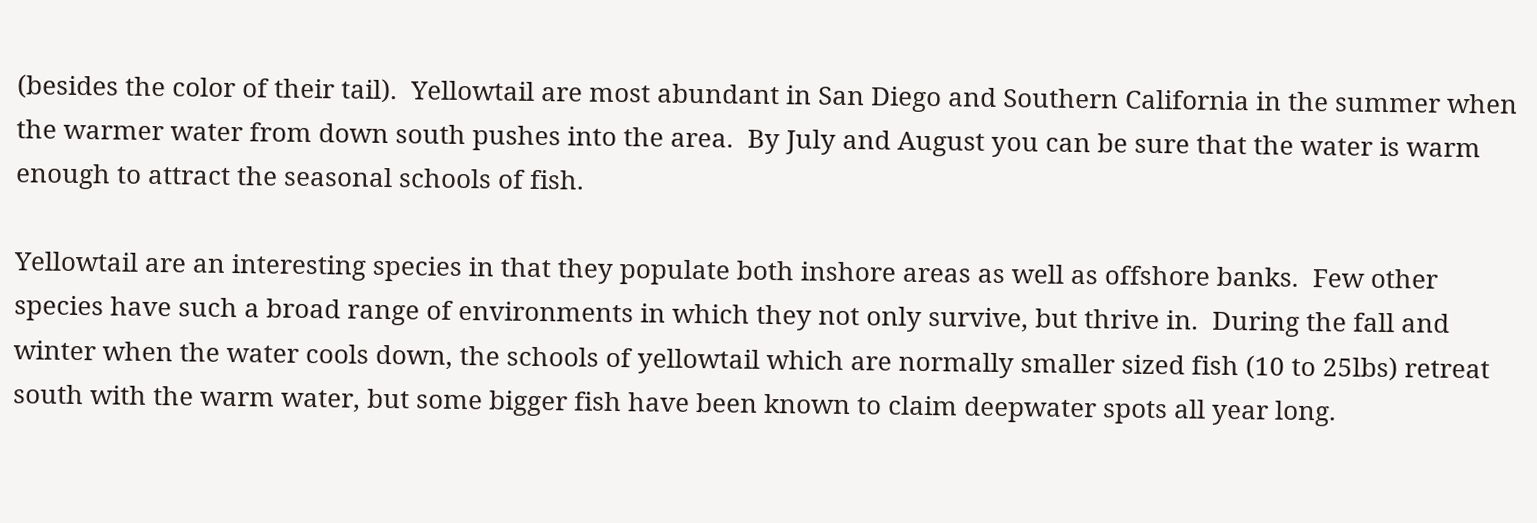(besides the color of their tail).  Yellowtail are most abundant in San Diego and Southern California in the summer when the warmer water from down south pushes into the area.  By July and August you can be sure that the water is warm enough to attract the seasonal schools of fish.

Yellowtail are an interesting species in that they populate both inshore areas as well as offshore banks.  Few other species have such a broad range of environments in which they not only survive, but thrive in.  During the fall and winter when the water cools down, the schools of yellowtail which are normally smaller sized fish (10 to 25lbs) retreat south with the warm water, but some bigger fish have been known to claim deepwater spots all year long.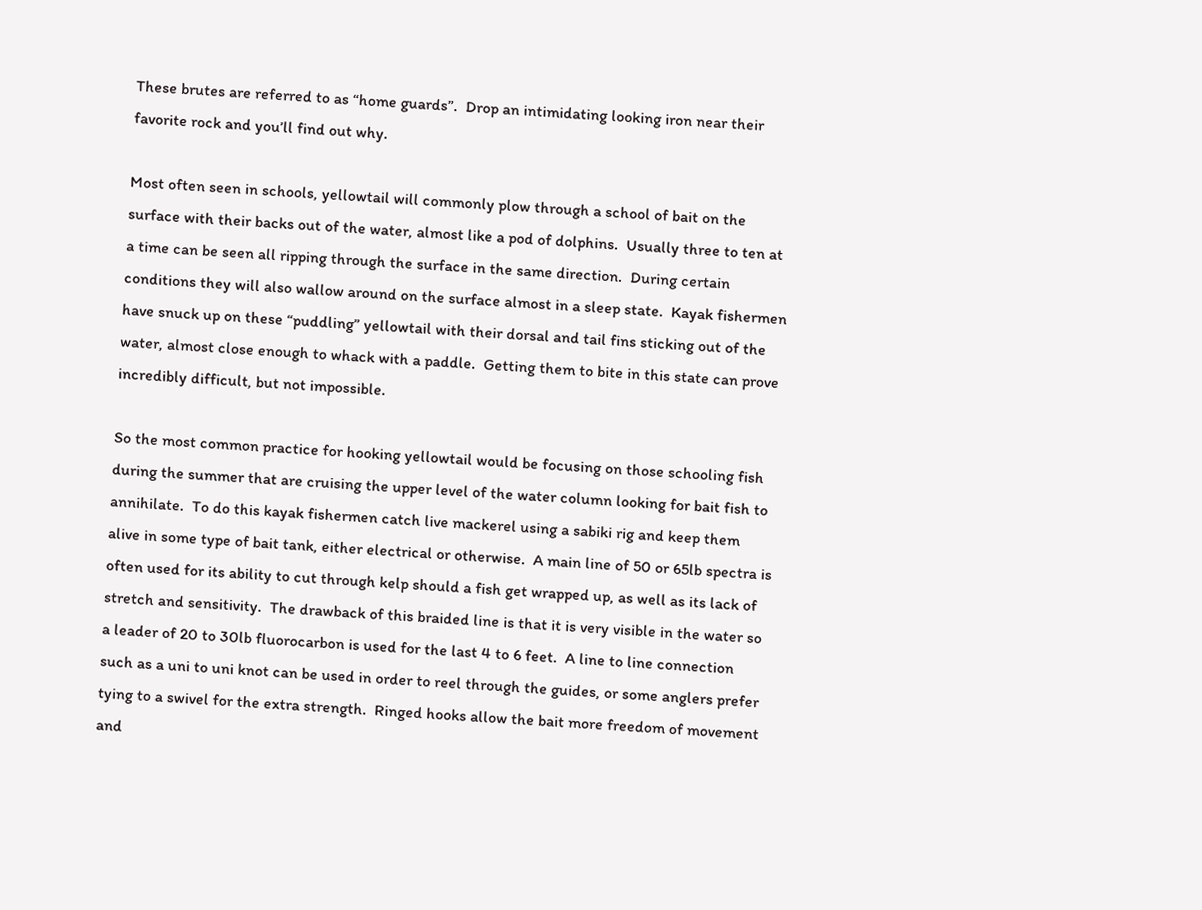These brutes are referred to as “home guards”.  Drop an intimidating looking iron near their favorite rock and you’ll find out why.

Most often seen in schools, yellowtail will commonly plow through a school of bait on the surface with their backs out of the water, almost like a pod of dolphins.  Usually three to ten at a time can be seen all ripping through the surface in the same direction.  During certain conditions they will also wallow around on the surface almost in a sleep state.  Kayak fishermen have snuck up on these “puddling” yellowtail with their dorsal and tail fins sticking out of the water, almost close enough to whack with a paddle.  Getting them to bite in this state can prove incredibly difficult, but not impossible.

So the most common practice for hooking yellowtail would be focusing on those schooling fish during the summer that are cruising the upper level of the water column looking for bait fish to annihilate.  To do this kayak fishermen catch live mackerel using a sabiki rig and keep them alive in some type of bait tank, either electrical or otherwise.  A main line of 50 or 65lb spectra is often used for its ability to cut through kelp should a fish get wrapped up, as well as its lack of stretch and sensitivity.  The drawback of this braided line is that it is very visible in the water so a leader of 20 to 30lb fluorocarbon is used for the last 4 to 6 feet.  A line to line connection such as a uni to uni knot can be used in order to reel through the guides, or some anglers prefer tying to a swivel for the extra strength.  Ringed hooks allow the bait more freedom of movement and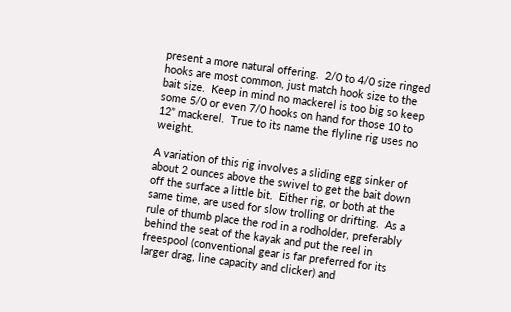present a more natural offering.  2/0 to 4/0 size ringed hooks are most common, just match hook size to the bait size.  Keep in mind no mackerel is too big so keep some 5/0 or even 7/0 hooks on hand for those 10 to 12” mackerel.  True to its name the flyline rig uses no weight.

A variation of this rig involves a sliding egg sinker of about 2 ounces above the swivel to get the bait down off the surface a little bit.  Either rig, or both at the same time, are used for slow trolling or drifting.  As a rule of thumb place the rod in a rodholder, preferably behind the seat of the kayak and put the reel in freespool (conventional gear is far preferred for its larger drag, line capacity and clicker) and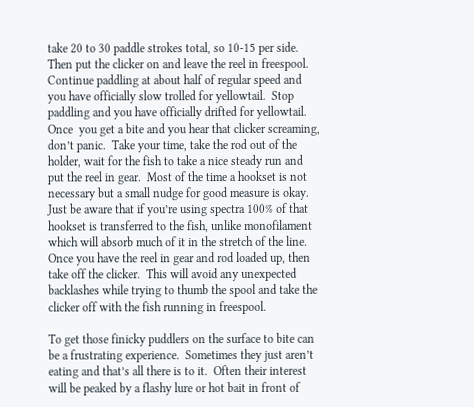take 20 to 30 paddle strokes total, so 10-15 per side.  Then put the clicker on and leave the reel in freespool.  Continue paddling at about half of regular speed and you have officially slow trolled for yellowtail.  Stop paddling and you have officially drifted for yellowtail.  Once  you get a bite and you hear that clicker screaming, don’t panic.  Take your time, take the rod out of the holder, wait for the fish to take a nice steady run and put the reel in gear.  Most of the time a hookset is not necessary but a small nudge for good measure is okay.  Just be aware that if you’re using spectra 100% of that hookset is transferred to the fish, unlike monofilament which will absorb much of it in the stretch of the line.  Once you have the reel in gear and rod loaded up, then take off the clicker.  This will avoid any unexpected backlashes while trying to thumb the spool and take the clicker off with the fish running in freespool.

To get those finicky puddlers on the surface to bite can be a frustrating experience.  Sometimes they just aren’t eating and that’s all there is to it.  Often their interest will be peaked by a flashy lure or hot bait in front of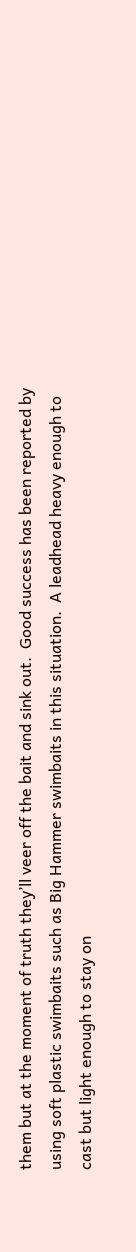them but at the moment of truth they’ll veer off the bait and sink out.  Good success has been reported by using soft plastic swimbaits such as Big Hammer swimbaits in this situation.  A leadhead heavy enough to cast but light enough to stay on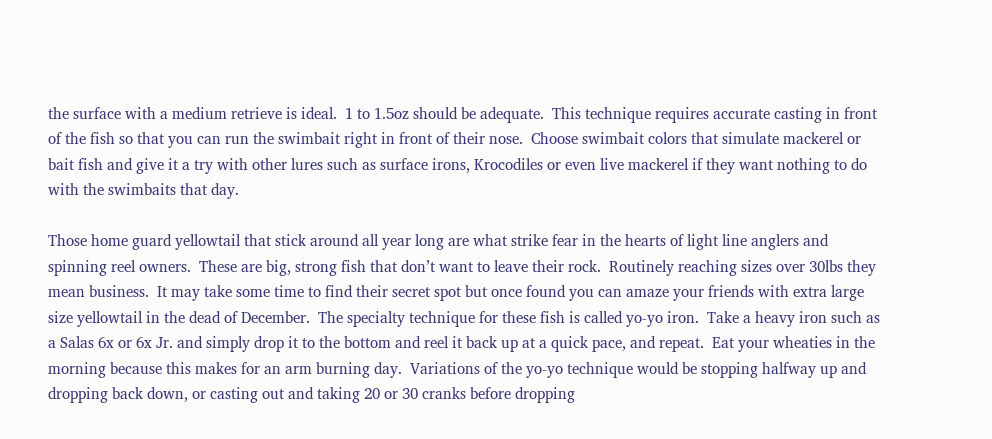the surface with a medium retrieve is ideal.  1 to 1.5oz should be adequate.  This technique requires accurate casting in front of the fish so that you can run the swimbait right in front of their nose.  Choose swimbait colors that simulate mackerel or bait fish and give it a try with other lures such as surface irons, Krocodiles or even live mackerel if they want nothing to do with the swimbaits that day.

Those home guard yellowtail that stick around all year long are what strike fear in the hearts of light line anglers and spinning reel owners.  These are big, strong fish that don’t want to leave their rock.  Routinely reaching sizes over 30lbs they mean business.  It may take some time to find their secret spot but once found you can amaze your friends with extra large size yellowtail in the dead of December.  The specialty technique for these fish is called yo-yo iron.  Take a heavy iron such as a Salas 6x or 6x Jr. and simply drop it to the bottom and reel it back up at a quick pace, and repeat.  Eat your wheaties in the morning because this makes for an arm burning day.  Variations of the yo-yo technique would be stopping halfway up and dropping back down, or casting out and taking 20 or 30 cranks before dropping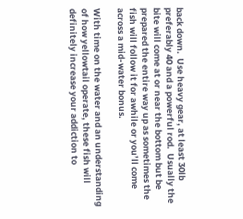back down.  Use heavy gear, at least 30lb preferably 40 and a powerful rod.  Usually the bite will come at or near the bottom but be prepared the entire way up as sometimes the fish will follow it for awhile or you’ll come across a mid-water bonus.

With time on the water and an understanding of how yellowtail operate, these fish will definitely increase your addiction to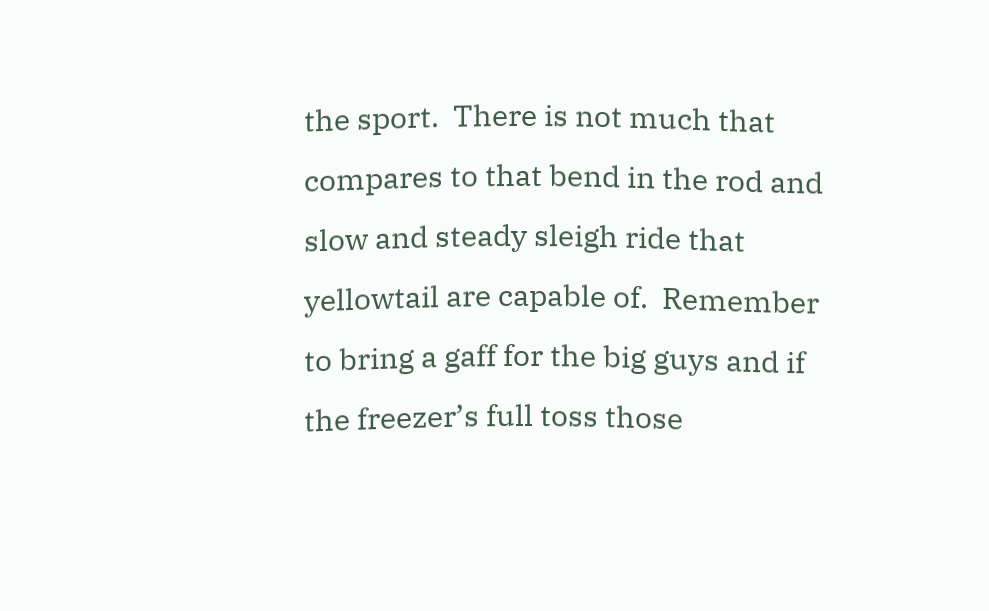the sport.  There is not much that compares to that bend in the rod and slow and steady sleigh ride that yellowtail are capable of.  Remember to bring a gaff for the big guys and if the freezer’s full toss those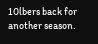10lbers back for another season.